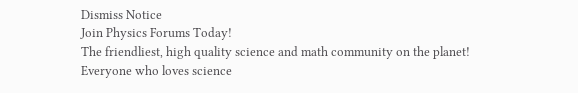Dismiss Notice
Join Physics Forums Today!
The friendliest, high quality science and math community on the planet! Everyone who loves science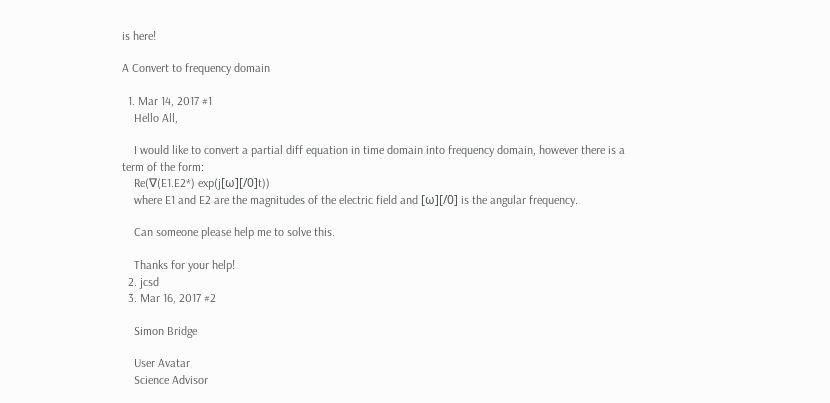is here!

A Convert to frequency domain

  1. Mar 14, 2017 #1
    Hello All,

    I would like to convert a partial diff equation in time domain into frequency domain, however there is a term of the form:
    Re(∇(E1.E2*) exp(j[ω][/0]t))
    where E1 and E2 are the magnitudes of the electric field and [ω][/0] is the angular frequency.

    Can someone please help me to solve this.

    Thanks for your help!
  2. jcsd
  3. Mar 16, 2017 #2

    Simon Bridge

    User Avatar
    Science Advisor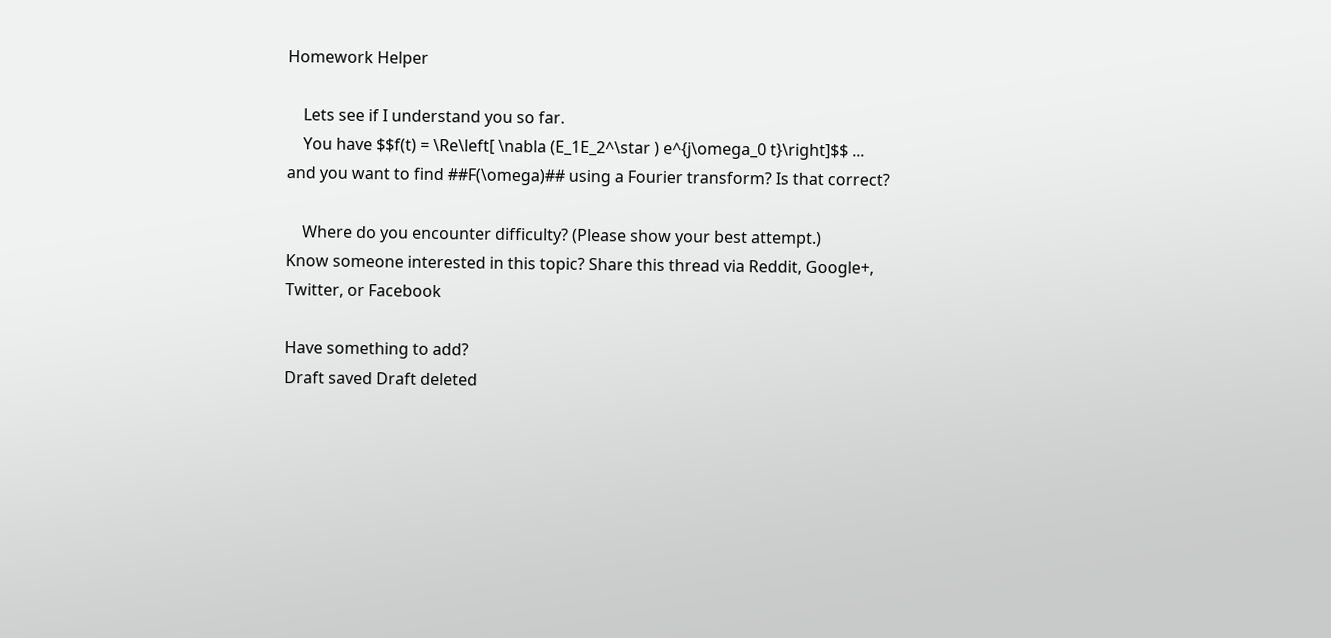Homework Helper

    Lets see if I understand you so far.
    You have $$f(t) = \Re\left[ \nabla (E_1E_2^\star ) e^{j\omega_0 t}\right]$$ ... and you want to find ##F(\omega)## using a Fourier transform? Is that correct?

    Where do you encounter difficulty? (Please show your best attempt.)
Know someone interested in this topic? Share this thread via Reddit, Google+, Twitter, or Facebook

Have something to add?
Draft saved Draft deleted